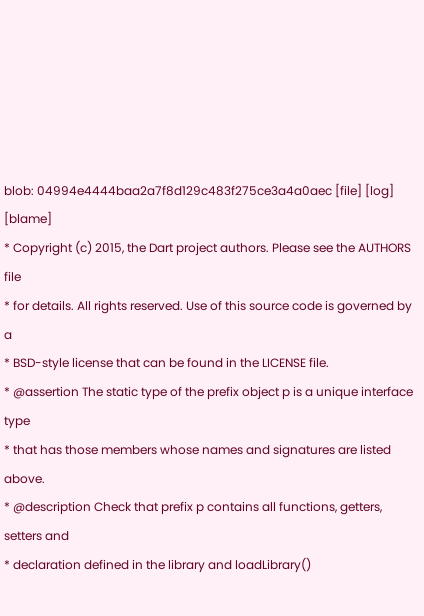blob: 04994e4444baa2a7f8d129c483f275ce3a4a0aec [file] [log] [blame]
* Copyright (c) 2015, the Dart project authors. Please see the AUTHORS file
* for details. All rights reserved. Use of this source code is governed by a
* BSD-style license that can be found in the LICENSE file.
* @assertion The static type of the prefix object p is a unique interface type
* that has those members whose names and signatures are listed above.
* @description Check that prefix p contains all functions, getters, setters and
* declaration defined in the library and loadLibrary()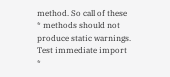method. So call of these
* methods should not produce static warnings. Test immediate import
*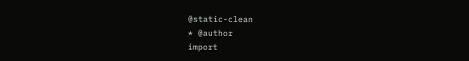@static-clean
* @author
import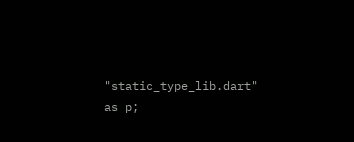"static_type_lib.dart" as p;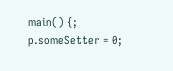main() {;
p.someSetter = 0;